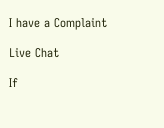I have a Complaint

Live Chat

If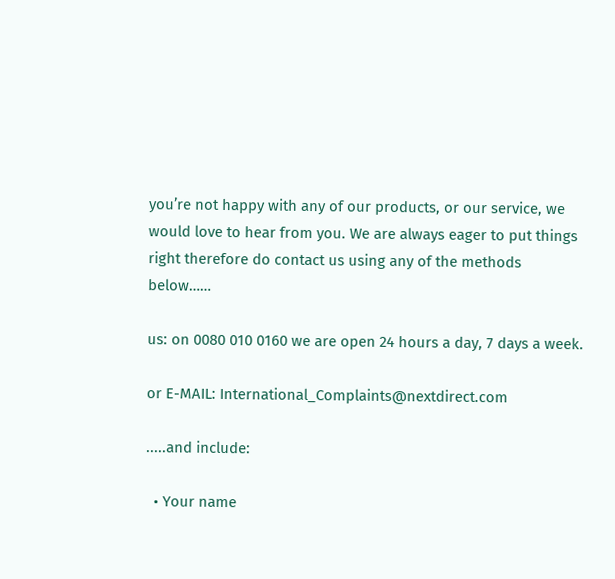you’re not happy with any of our products, or our service, we would love to hear from you. We are always eager to put things right therefore do contact us using any of the methods below……

us: on 0080 010 0160 we are open 24 hours a day, 7 days a week.

or E-MAIL: International_Complaints@nextdirect.com

.....and include:

  • Your name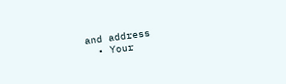and address
  • Your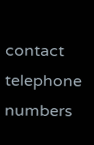contact telephone numbers